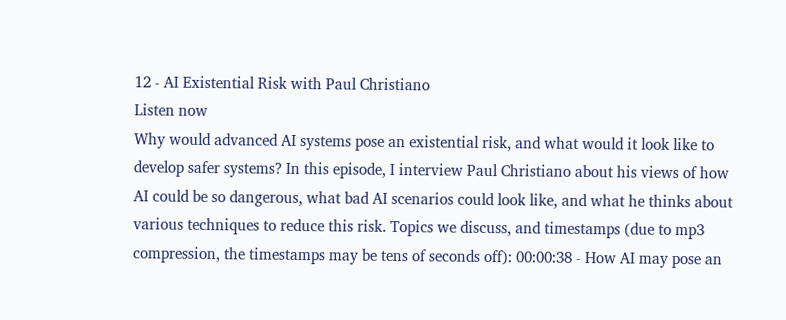12 - AI Existential Risk with Paul Christiano
Listen now
Why would advanced AI systems pose an existential risk, and what would it look like to develop safer systems? In this episode, I interview Paul Christiano about his views of how AI could be so dangerous, what bad AI scenarios could look like, and what he thinks about various techniques to reduce this risk. Topics we discuss, and timestamps (due to mp3 compression, the timestamps may be tens of seconds off): 00:00:38 - How AI may pose an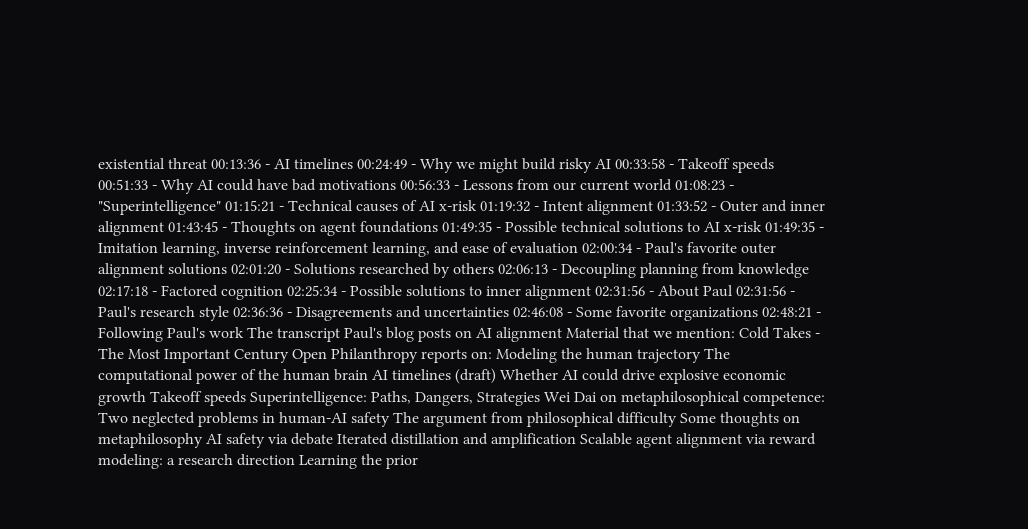existential threat 00:13:36 - AI timelines 00:24:49 - Why we might build risky AI 00:33:58 - Takeoff speeds 00:51:33 - Why AI could have bad motivations 00:56:33 - Lessons from our current world 01:08:23 - "Superintelligence" 01:15:21 - Technical causes of AI x-risk 01:19:32 - Intent alignment 01:33:52 - Outer and inner alignment 01:43:45 - Thoughts on agent foundations 01:49:35 - Possible technical solutions to AI x-risk 01:49:35 - Imitation learning, inverse reinforcement learning, and ease of evaluation 02:00:34 - Paul's favorite outer alignment solutions 02:01:20 - Solutions researched by others 02:06:13 - Decoupling planning from knowledge 02:17:18 - Factored cognition 02:25:34 - Possible solutions to inner alignment 02:31:56 - About Paul 02:31:56 - Paul's research style 02:36:36 - Disagreements and uncertainties 02:46:08 - Some favorite organizations 02:48:21 - Following Paul's work The transcript Paul's blog posts on AI alignment Material that we mention: Cold Takes - The Most Important Century Open Philanthropy reports on: Modeling the human trajectory The computational power of the human brain AI timelines (draft) Whether AI could drive explosive economic growth Takeoff speeds Superintelligence: Paths, Dangers, Strategies Wei Dai on metaphilosophical competence: Two neglected problems in human-AI safety The argument from philosophical difficulty Some thoughts on metaphilosophy AI safety via debate Iterated distillation and amplification Scalable agent alignment via reward modeling: a research direction Learning the prior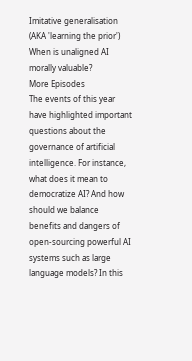Imitative generalisation (AKA 'learning the prior') When is unaligned AI morally valuable?
More Episodes
The events of this year have highlighted important questions about the governance of artificial intelligence. For instance, what does it mean to democratize AI? And how should we balance benefits and dangers of open-sourcing powerful AI systems such as large language models? In this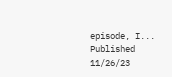episode, I...
Published 11/26/23